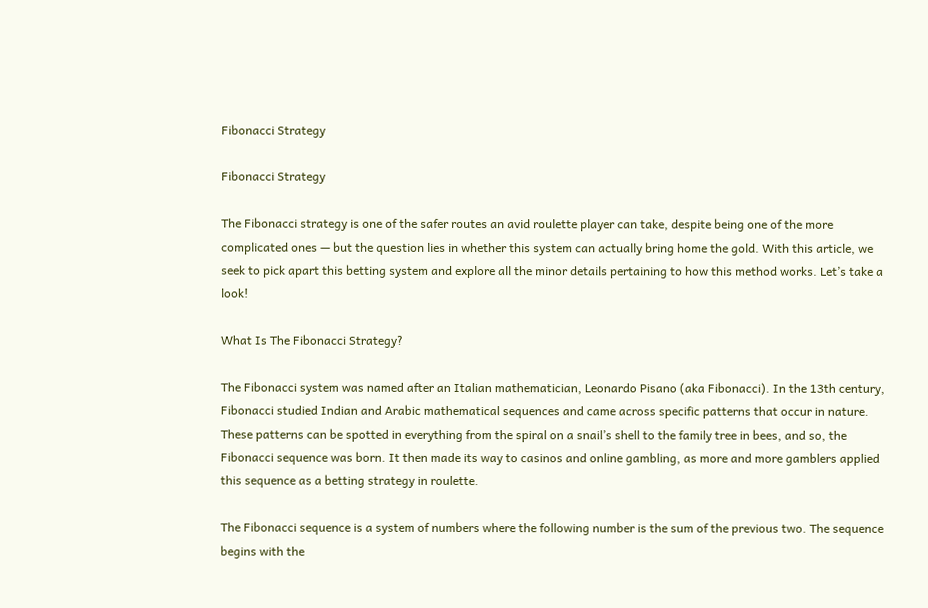Fibonacci Strategy

Fibonacci Strategy

The Fibonacci strategy is one of the safer routes an avid roulette player can take, despite being one of the more complicated ones — but the question lies in whether this system can actually bring home the gold. With this article, we seek to pick apart this betting system and explore all the minor details pertaining to how this method works. Let’s take a look!

What Is The Fibonacci Strategy?

The Fibonacci system was named after an Italian mathematician, Leonardo Pisano (aka Fibonacci). In the 13th century, Fibonacci studied Indian and Arabic mathematical sequences and came across specific patterns that occur in nature. These patterns can be spotted in everything from the spiral on a snail’s shell to the family tree in bees, and so, the Fibonacci sequence was born. It then made its way to casinos and online gambling, as more and more gamblers applied this sequence as a betting strategy in roulette.

The Fibonacci sequence is a system of numbers where the following number is the sum of the previous two. The sequence begins with the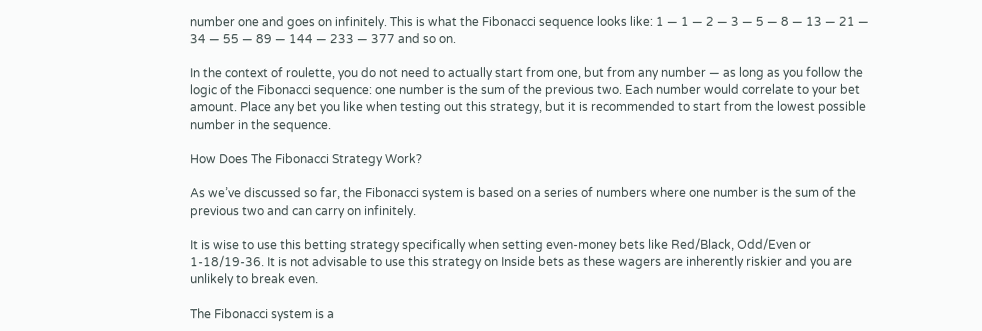number one and goes on infinitely. This is what the Fibonacci sequence looks like: 1 — 1 — 2 — 3 — 5 — 8 — 13 — 21 — 34 — 55 — 89 — 144 — 233 — 377 and so on.

In the context of roulette, you do not need to actually start from one, but from any number — as long as you follow the logic of the Fibonacci sequence: one number is the sum of the previous two. Each number would correlate to your bet amount. Place any bet you like when testing out this strategy, but it is recommended to start from the lowest possible number in the sequence.

How Does The Fibonacci Strategy Work?

As we’ve discussed so far, the Fibonacci system is based on a series of numbers where one number is the sum of the previous two and can carry on infinitely.

It is wise to use this betting strategy specifically when setting even-money bets like Red/Black, Odd/Even or 1-18/19-36. It is not advisable to use this strategy on Inside bets as these wagers are inherently riskier and you are unlikely to break even.

The Fibonacci system is a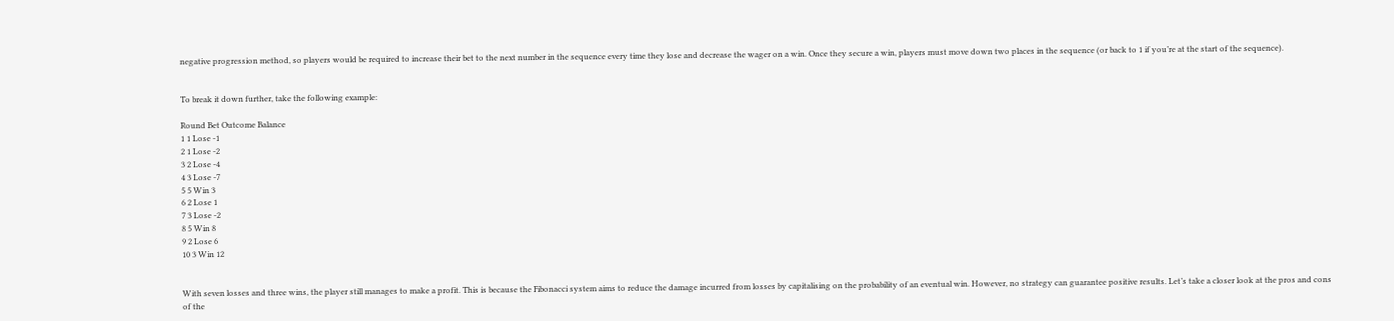negative progression method, so players would be required to increase their bet to the next number in the sequence every time they lose and decrease the wager on a win. Once they secure a win, players must move down two places in the sequence (or back to 1 if you’re at the start of the sequence).


To break it down further, take the following example:

Round Bet Outcome Balance
1 1 Lose -1
2 1 Lose -2
3 2 Lose -4
4 3 Lose -7
5 5 Win 3
6 2 Lose 1
7 3 Lose -2
8 5 Win 8
9 2 Lose 6
10 3 Win 12


With seven losses and three wins, the player still manages to make a profit. This is because the Fibonacci system aims to reduce the damage incurred from losses by capitalising on the probability of an eventual win. However, no strategy can guarantee positive results. Let’s take a closer look at the pros and cons of the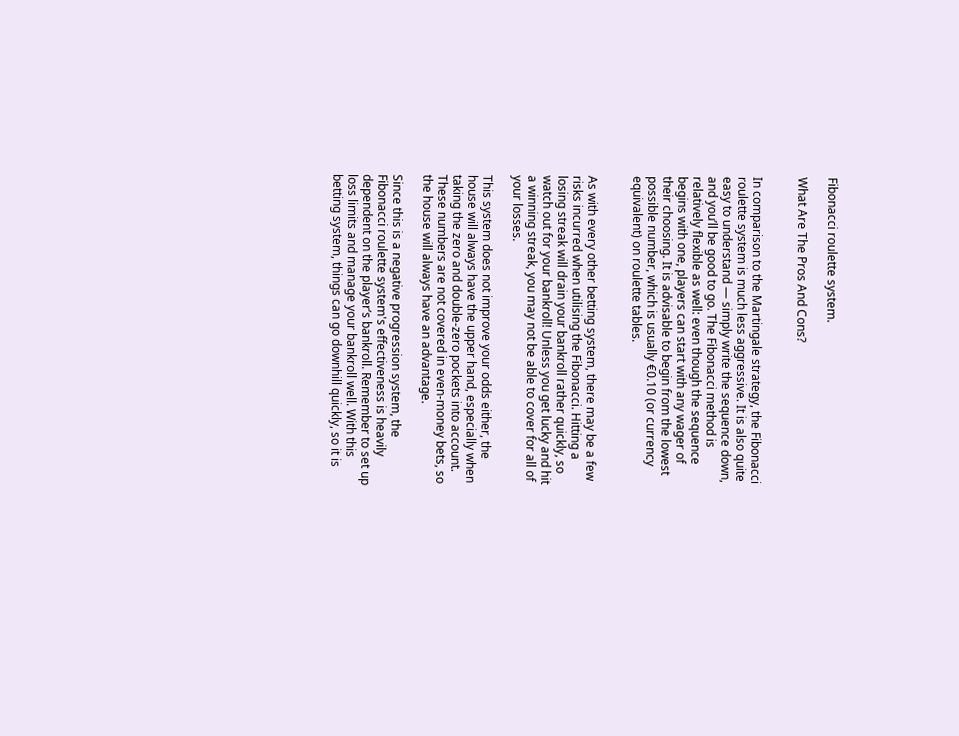Fibonacci roulette system.

What Are The Pros And Cons?


In comparison to the Martingale strategy, the Fibonacci roulette system is much less aggressive. It is also quite easy to understand — simply write the sequence down, and you’ll be good to go. The Fibonacci method is relatively flexible as well: even though the sequence begins with one, players can start with any wager of their choosing. It is advisable to begin from the lowest possible number, which is usually €0.10 (or currency equivalent) on roulette tables.


As with every other betting system, there may be a few risks incurred when utilising the Fibonacci. Hitting a losing streak will drain your bankroll rather quickly, so watch out for your bankroll! Unless you get lucky and hit a winning streak, you may not be able to cover for all of your losses.

This system does not improve your odds either, the house will always have the upper hand, especially when taking the zero and double-zero pockets into account. These numbers are not covered in even-money bets, so the house will always have an advantage.

Since this is a negative progression system, the Fibonacci roulette system's effectiveness is heavily dependent on the player’s bankroll. Remember to set up loss limits and manage your bankroll well. With this betting system, things can go downhill quickly, so it is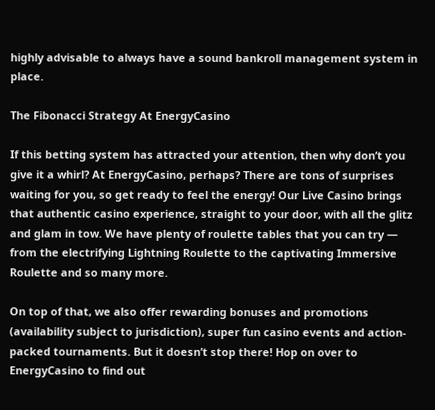highly advisable to always have a sound bankroll management system in place.

The Fibonacci Strategy At EnergyCasino

If this betting system has attracted your attention, then why don’t you give it a whirl? At EnergyCasino, perhaps? There are tons of surprises waiting for you, so get ready to feel the energy! Our Live Casino brings that authentic casino experience, straight to your door, with all the glitz and glam in tow. We have plenty of roulette tables that you can try — from the electrifying Lightning Roulette to the captivating Immersive Roulette and so many more.

On top of that, we also offer rewarding bonuses and promotions (availability subject to jurisdiction), super fun casino events and action-packed tournaments. But it doesn’t stop there! Hop on over to EnergyCasino to find out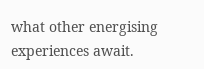what other energising experiences await.